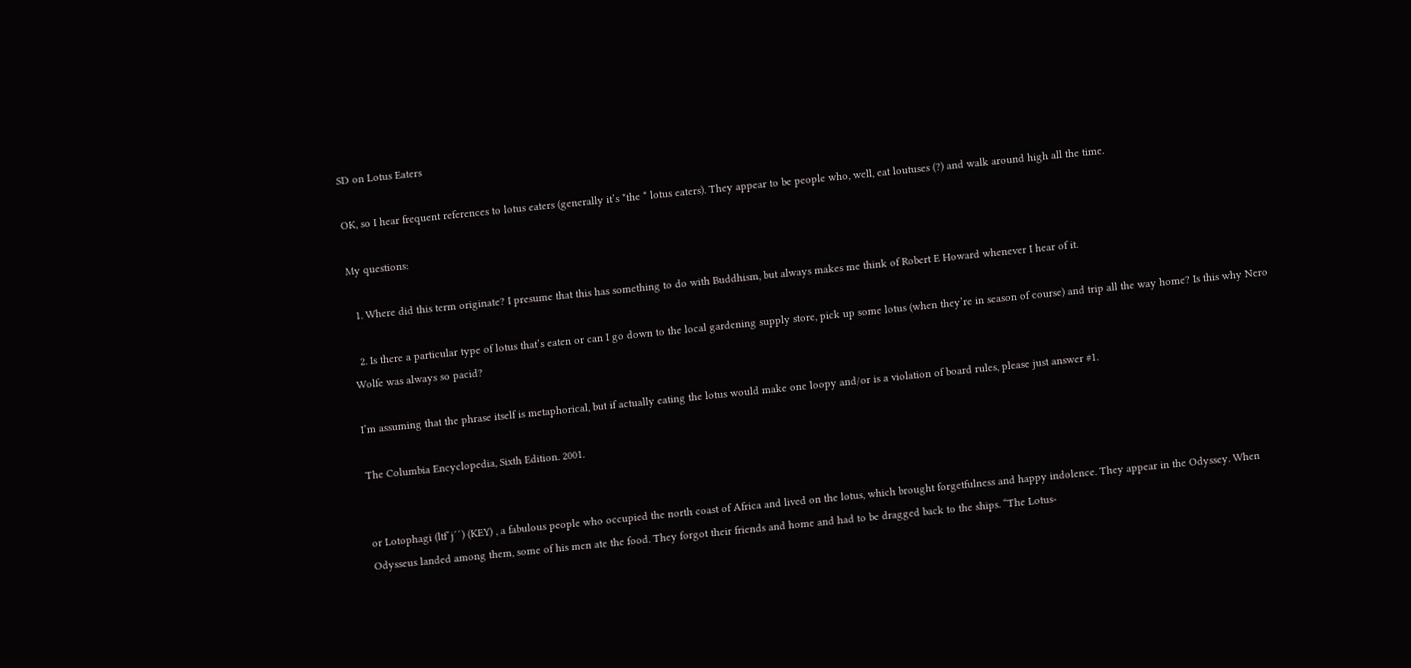SD on Lotus Eaters

OK, so I hear frequent references to lotus eaters (generally it’s *the * lotus eaters). They appear to be people who, well, eat loutuses (?) and walk around high all the time.

My questions:

  1. Where did this term originate? I presume that this has something to do with Buddhism, but always makes me think of Robert E Howard whenever I hear of it.

  2. Is there a particular type of lotus that’s eaten or can I go down to the local gardening supply store, pick up some lotus (when they’re in season of course) and trip all the way home? Is this why Nero Wolfe was always so pacid?

I’m assuming that the phrase itself is metaphorical, but if actually eating the lotus would make one loopy and/or is a violation of board rules, please just answer #1.

The Columbia Encyclopedia, Sixth Edition. 2001.


or Lotophagi (ltf´j´´) (KEY) , a fabulous people who occupied the north coast of Africa and lived on the lotus, which brought forgetfulness and happy indolence. They appear in the Odyssey. When Odysseus landed among them, some of his men ate the food. They forgot their friends and home and had to be dragged back to the ships. “The Lotus-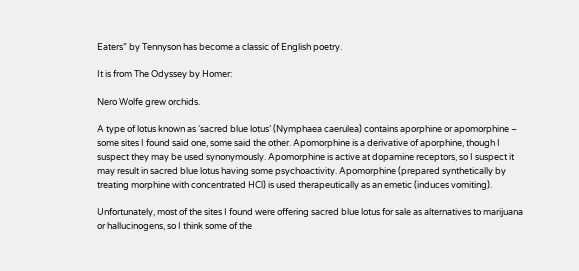Eaters” by Tennyson has become a classic of English poetry.

It is from The Odyssey by Homer:

Nero Wolfe grew orchids.

A type of lotus known as ‘sacred blue lotus’ (Nymphaea caerulea) contains aporphine or apomorphine – some sites I found said one, some said the other. Apomorphine is a derivative of aporphine, though I suspect they may be used synonymously. Apomorphine is active at dopamine receptors, so I suspect it may result in sacred blue lotus having some psychoactivity. Apomorphine (prepared synthetically by treating morphine with concentrated HCl) is used therapeutically as an emetic (induces vomiting).

Unfortunately, most of the sites I found were offering sacred blue lotus for sale as alternatives to marijuana or hallucinogens, so I think some of the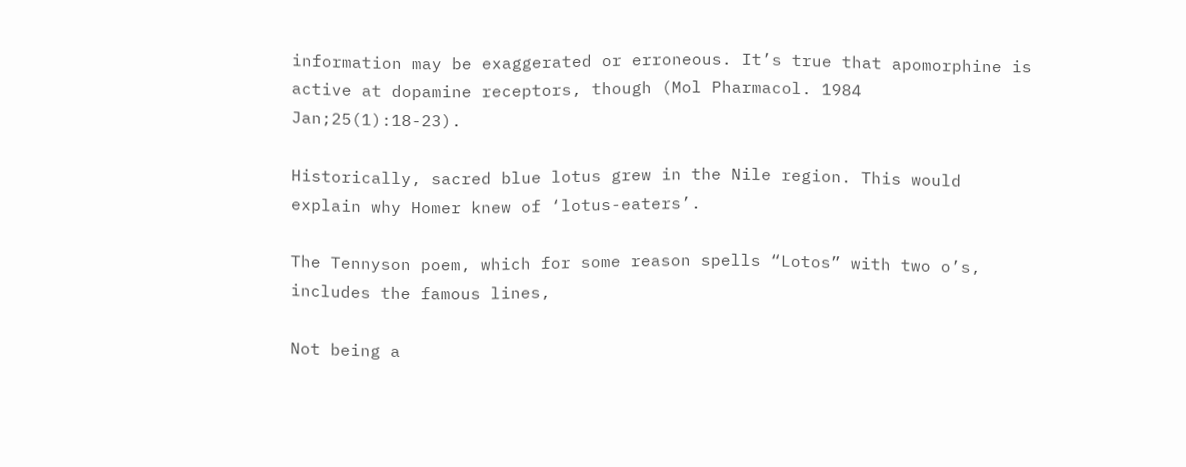information may be exaggerated or erroneous. It’s true that apomorphine is active at dopamine receptors, though (Mol Pharmacol. 1984 Jan;25(1):18-23).

Historically, sacred blue lotus grew in the Nile region. This would explain why Homer knew of ‘lotus-eaters’.

The Tennyson poem, which for some reason spells “Lotos” with two o’s, includes the famous lines,

Not being a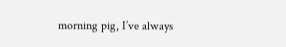morning pig, I’ve always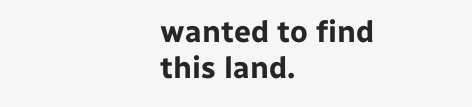wanted to find this land.